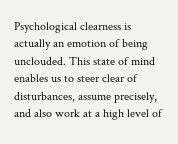Psychological clearness is actually an emotion of being unclouded. This state of mind enables us to steer clear of disturbances, assume precisely, and also work at a high level of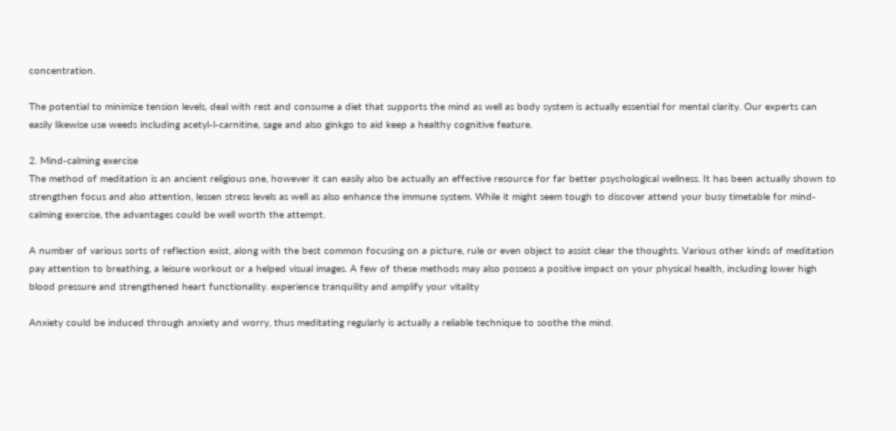concentration.

The potential to minimize tension levels, deal with rest and consume a diet that supports the mind as well as body system is actually essential for mental clarity. Our experts can easily likewise use weeds including acetyl-l-carnitine, sage and also ginkgo to aid keep a healthy cognitive feature.

2. Mind-calming exercise
The method of meditation is an ancient religious one, however it can easily also be actually an effective resource for far better psychological wellness. It has been actually shown to strengthen focus and also attention, lessen stress levels as well as also enhance the immune system. While it might seem tough to discover attend your busy timetable for mind-calming exercise, the advantages could be well worth the attempt.

A number of various sorts of reflection exist, along with the best common focusing on a picture, rule or even object to assist clear the thoughts. Various other kinds of meditation pay attention to breathing, a leisure workout or a helped visual images. A few of these methods may also possess a positive impact on your physical health, including lower high blood pressure and strengthened heart functionality. experience tranquility and amplify your vitality

Anxiety could be induced through anxiety and worry, thus meditating regularly is actually a reliable technique to soothe the mind.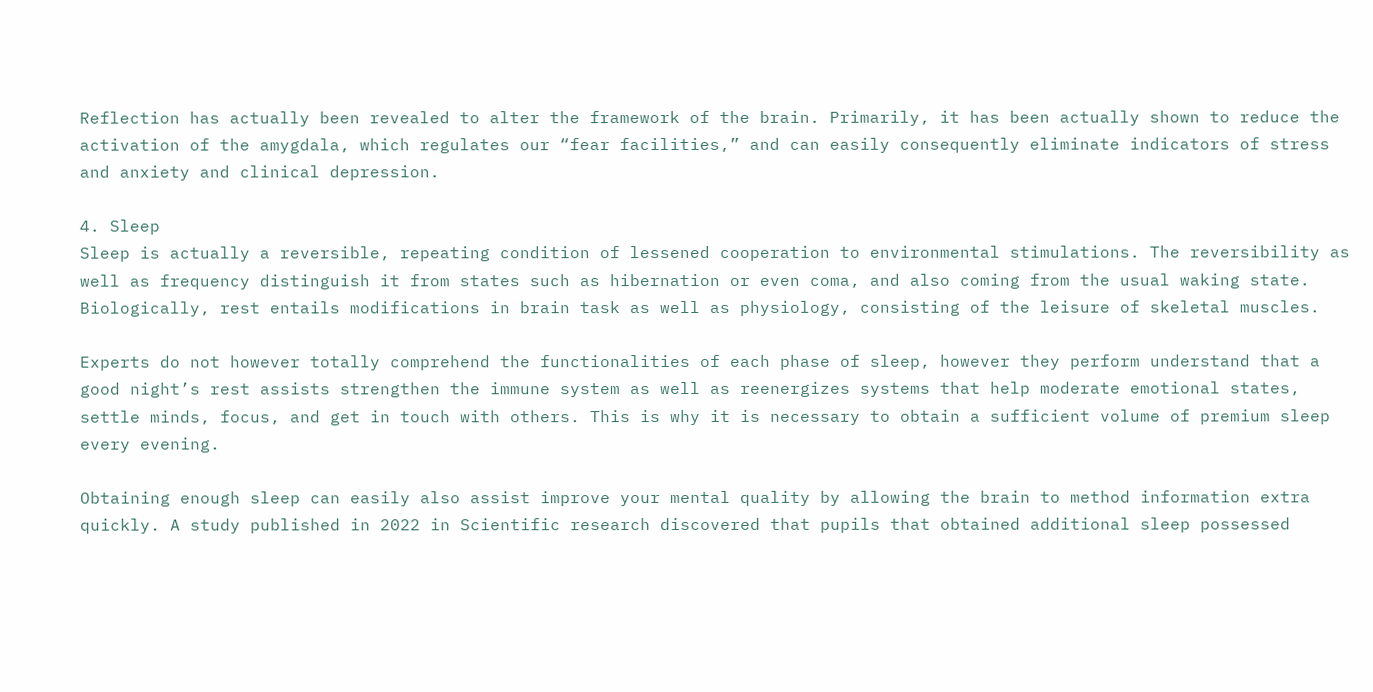Reflection has actually been revealed to alter the framework of the brain. Primarily, it has been actually shown to reduce the activation of the amygdala, which regulates our “fear facilities,” and can easily consequently eliminate indicators of stress and anxiety and clinical depression.

4. Sleep
Sleep is actually a reversible, repeating condition of lessened cooperation to environmental stimulations. The reversibility as well as frequency distinguish it from states such as hibernation or even coma, and also coming from the usual waking state. Biologically, rest entails modifications in brain task as well as physiology, consisting of the leisure of skeletal muscles.

Experts do not however totally comprehend the functionalities of each phase of sleep, however they perform understand that a good night’s rest assists strengthen the immune system as well as reenergizes systems that help moderate emotional states, settle minds, focus, and get in touch with others. This is why it is necessary to obtain a sufficient volume of premium sleep every evening.

Obtaining enough sleep can easily also assist improve your mental quality by allowing the brain to method information extra quickly. A study published in 2022 in Scientific research discovered that pupils that obtained additional sleep possessed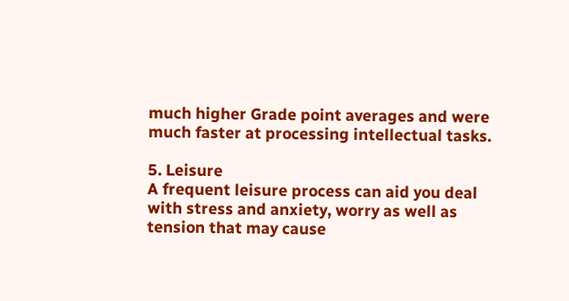much higher Grade point averages and were much faster at processing intellectual tasks.

5. Leisure
A frequent leisure process can aid you deal with stress and anxiety, worry as well as tension that may cause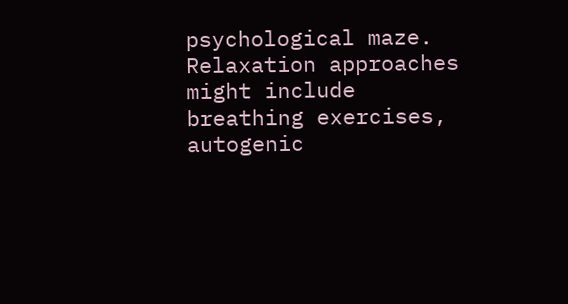psychological maze. Relaxation approaches might include breathing exercises, autogenic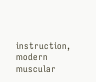instruction, modern muscular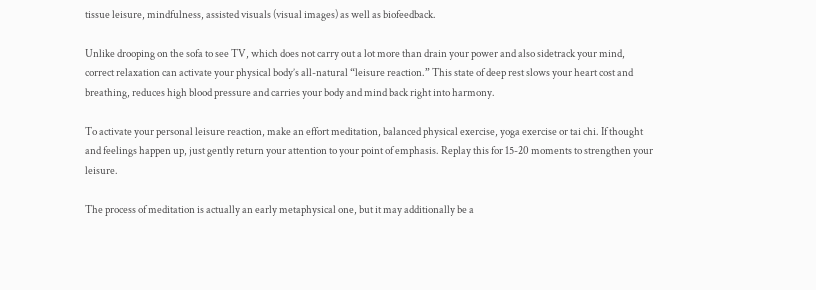tissue leisure, mindfulness, assisted visuals (visual images) as well as biofeedback.

Unlike drooping on the sofa to see TV, which does not carry out a lot more than drain your power and also sidetrack your mind, correct relaxation can activate your physical body’s all-natural “leisure reaction.” This state of deep rest slows your heart cost and breathing, reduces high blood pressure and carries your body and mind back right into harmony.

To activate your personal leisure reaction, make an effort meditation, balanced physical exercise, yoga exercise or tai chi. If thought and feelings happen up, just gently return your attention to your point of emphasis. Replay this for 15-20 moments to strengthen your leisure.

The process of meditation is actually an early metaphysical one, but it may additionally be a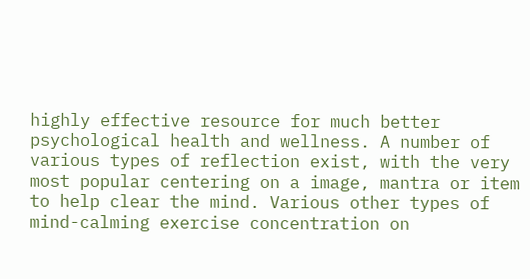highly effective resource for much better psychological health and wellness. A number of various types of reflection exist, with the very most popular centering on a image, mantra or item to help clear the mind. Various other types of mind-calming exercise concentration on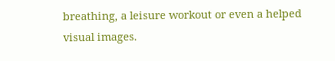breathing, a leisure workout or even a helped visual images.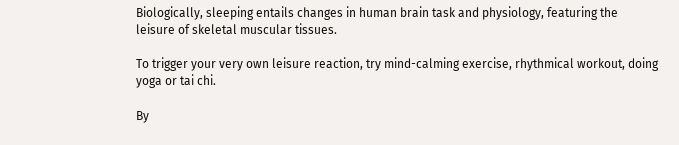Biologically, sleeping entails changes in human brain task and physiology, featuring the leisure of skeletal muscular tissues.

To trigger your very own leisure reaction, try mind-calming exercise, rhythmical workout, doing yoga or tai chi.

By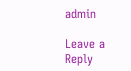admin

Leave a Reply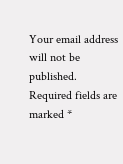Your email address will not be published. Required fields are marked *